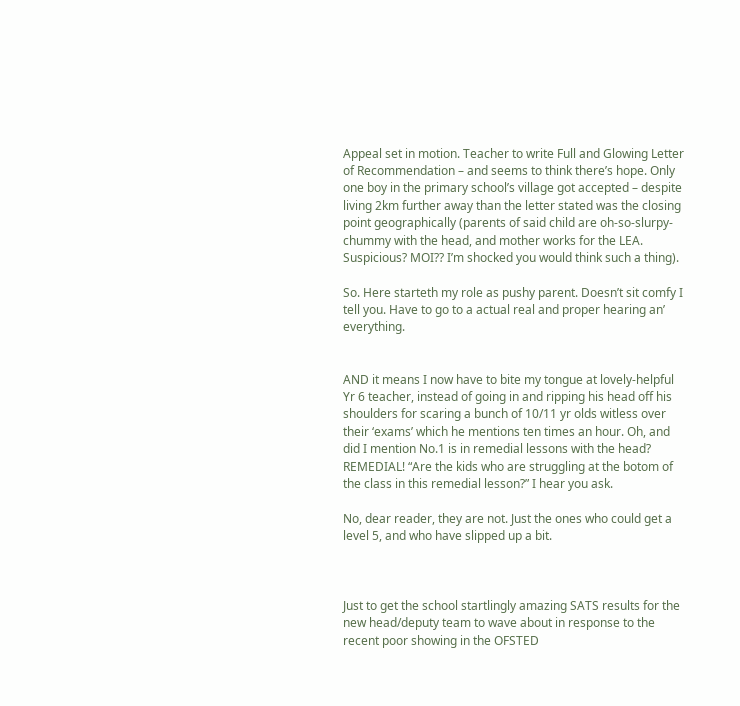Appeal set in motion. Teacher to write Full and Glowing Letter of Recommendation – and seems to think there’s hope. Only one boy in the primary school’s village got accepted – despite living 2km further away than the letter stated was the closing point geographically (parents of said child are oh-so-slurpy-chummy with the head, and mother works for the LEA. Suspicious? MOI?? I’m shocked you would think such a thing).

So. Here starteth my role as pushy parent. Doesn’t sit comfy I tell you. Have to go to a actual real and proper hearing an’ everything.


AND it means I now have to bite my tongue at lovely-helpful Yr 6 teacher, instead of going in and ripping his head off his shoulders for scaring a bunch of 10/11 yr olds witless over their ‘exams’ which he mentions ten times an hour. Oh, and did I mention No.1 is in remedial lessons with the head? REMEDIAL! “Are the kids who are struggling at the botom of the class in this remedial lesson?” I hear you ask.

No, dear reader, they are not. Just the ones who could get a level 5, and who have slipped up a bit.



Just to get the school startlingly amazing SATS results for the new head/deputy team to wave about in response to the recent poor showing in the OFSTED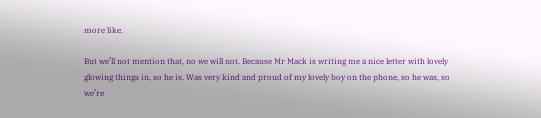more like.

But we’ll not mention that, no we will not. Because Mr Mack is writing me a nice letter with lovely glowing things in, so he is. Was very kind and proud of my lovely boy on the phone, so he was, so we’re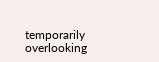temporarily overlooking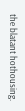the blatant hothousing.